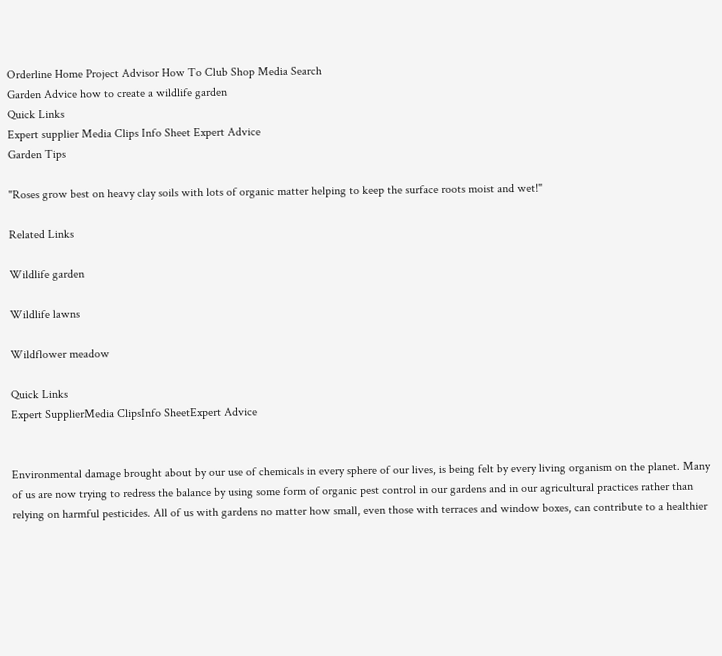Orderline Home Project Advisor How To Club Shop Media Search
Garden Advice how to create a wildlife garden
Quick Links
Expert supplier Media Clips Info Sheet Expert Advice
Garden Tips

"Roses grow best on heavy clay soils with lots of organic matter helping to keep the surface roots moist and wet!"

Related Links

Wildlife garden

Wildlife lawns

Wildflower meadow

Quick Links
Expert SupplierMedia ClipsInfo SheetExpert Advice


Environmental damage brought about by our use of chemicals in every sphere of our lives, is being felt by every living organism on the planet. Many of us are now trying to redress the balance by using some form of organic pest control in our gardens and in our agricultural practices rather than relying on harmful pesticides. All of us with gardens no matter how small, even those with terraces and window boxes, can contribute to a healthier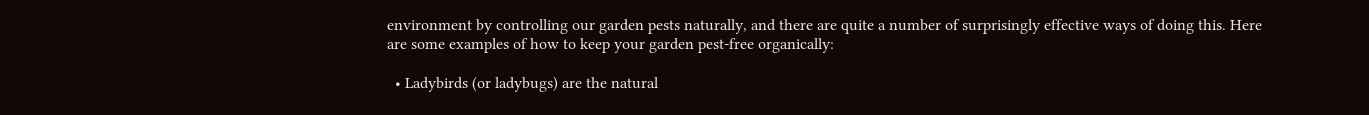environment by controlling our garden pests naturally, and there are quite a number of surprisingly effective ways of doing this. Here are some examples of how to keep your garden pest-free organically:

  • Ladybirds (or ladybugs) are the natural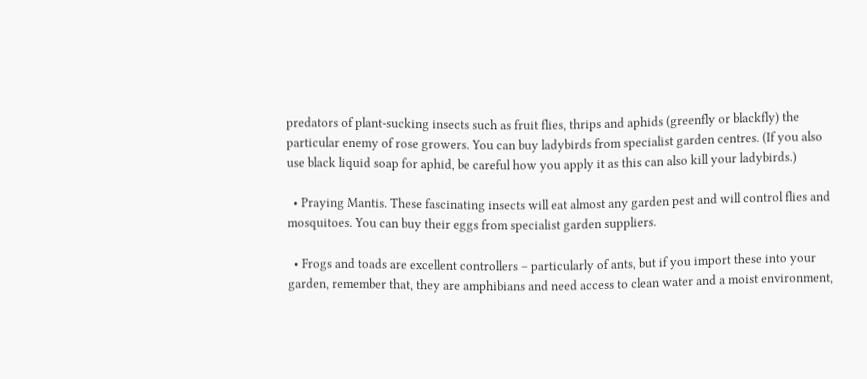predators of plant-sucking insects such as fruit flies, thrips and aphids (greenfly or blackfly) the particular enemy of rose growers. You can buy ladybirds from specialist garden centres. (If you also use black liquid soap for aphid, be careful how you apply it as this can also kill your ladybirds.)

  • Praying Mantis. These fascinating insects will eat almost any garden pest and will control flies and mosquitoes. You can buy their eggs from specialist garden suppliers.

  • Frogs and toads are excellent controllers – particularly of ants, but if you import these into your garden, remember that, they are amphibians and need access to clean water and a moist environment,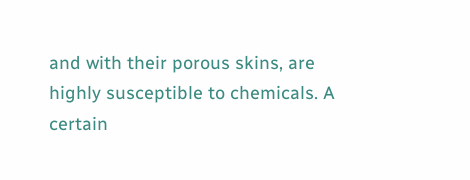and with their porous skins, are highly susceptible to chemicals. A certain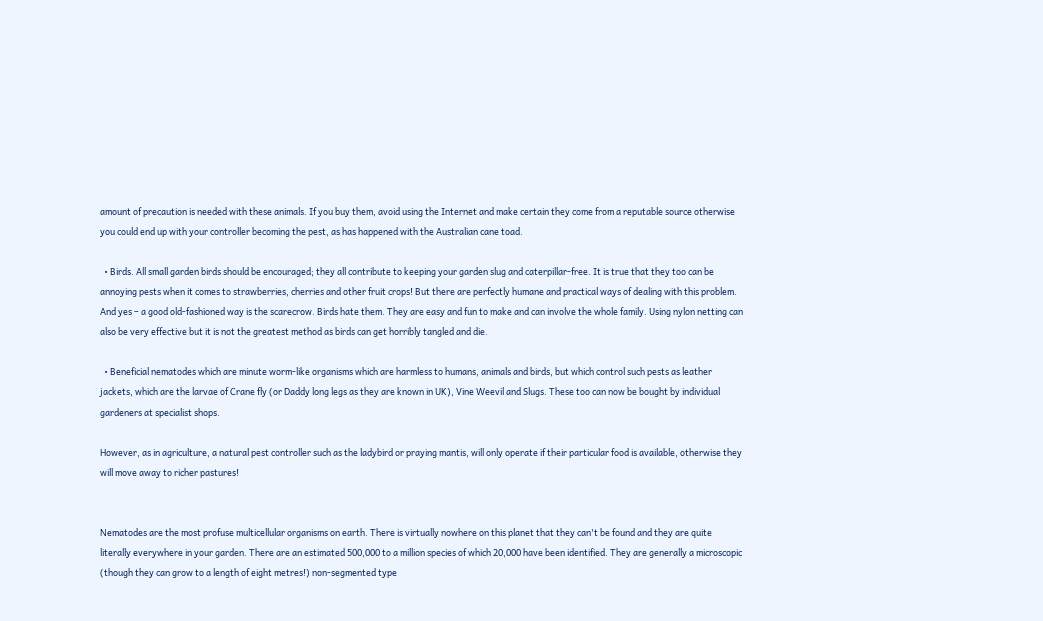amount of precaution is needed with these animals. If you buy them, avoid using the Internet and make certain they come from a reputable source otherwise you could end up with your controller becoming the pest, as has happened with the Australian cane toad.

  • Birds. All small garden birds should be encouraged; they all contribute to keeping your garden slug and caterpillar-free. It is true that they too can be annoying pests when it comes to strawberries, cherries and other fruit crops! But there are perfectly humane and practical ways of dealing with this problem. And yes – a good old-fashioned way is the scarecrow. Birds hate them. They are easy and fun to make and can involve the whole family. Using nylon netting can also be very effective but it is not the greatest method as birds can get horribly tangled and die.

  • Beneficial nematodes which are minute worm-like organisms which are harmless to humans, animals and birds, but which control such pests as leather jackets, which are the larvae of Crane fly (or Daddy long legs as they are known in UK), Vine Weevil and Slugs. These too can now be bought by individual gardeners at specialist shops.

However, as in agriculture, a natural pest controller such as the ladybird or praying mantis, will only operate if their particular food is available, otherwise they will move away to richer pastures!


Nematodes are the most profuse multicellular organisms on earth. There is virtually nowhere on this planet that they can't be found and they are quite literally everywhere in your garden. There are an estimated 500,000 to a million species of which 20,000 have been identified. They are generally a microscopic (though they can grow to a length of eight metres!) non-segmented type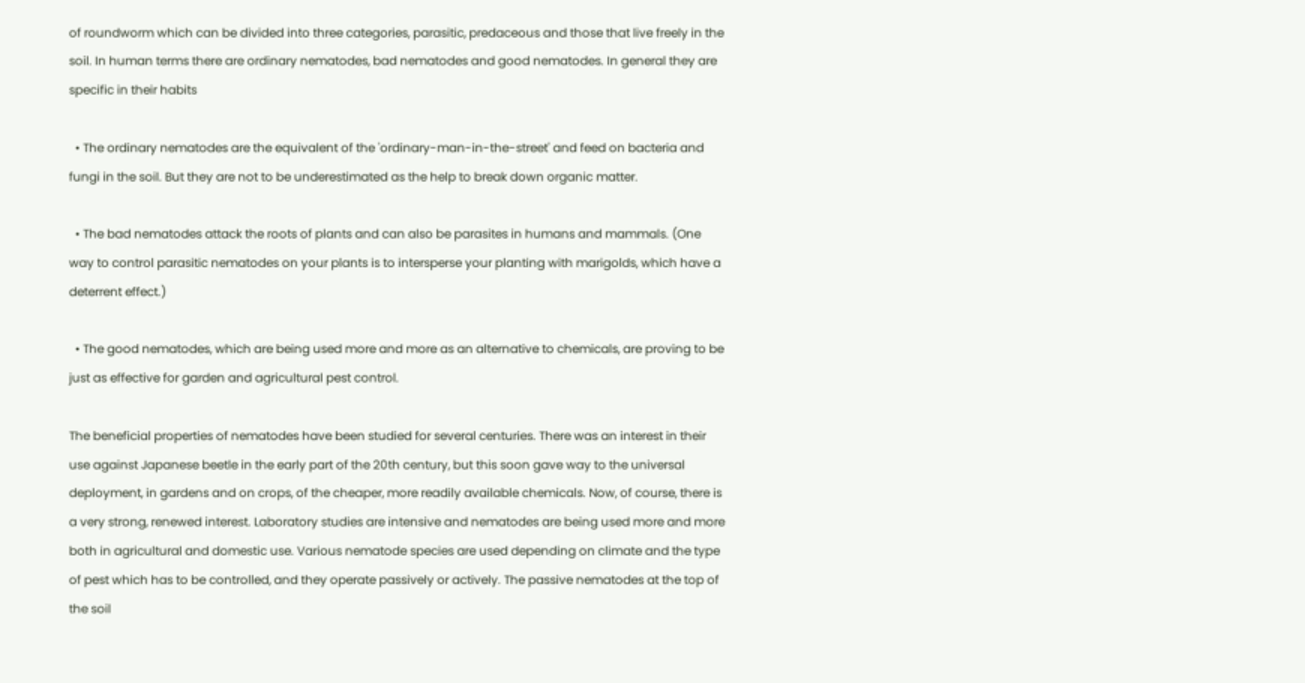of roundworm which can be divided into three categories, parasitic, predaceous and those that live freely in the soil. In human terms there are ordinary nematodes, bad nematodes and good nematodes. In general they are specific in their habits

  • The ordinary nematodes are the equivalent of the 'ordinary-man-in-the-street' and feed on bacteria and fungi in the soil. But they are not to be underestimated as the help to break down organic matter.

  • The bad nematodes attack the roots of plants and can also be parasites in humans and mammals. (One way to control parasitic nematodes on your plants is to intersperse your planting with marigolds, which have a deterrent effect.)

  • The good nematodes, which are being used more and more as an alternative to chemicals, are proving to be just as effective for garden and agricultural pest control.

The beneficial properties of nematodes have been studied for several centuries. There was an interest in their use against Japanese beetle in the early part of the 20th century, but this soon gave way to the universal deployment, in gardens and on crops, of the cheaper, more readily available chemicals. Now, of course, there is a very strong, renewed interest. Laboratory studies are intensive and nematodes are being used more and more both in agricultural and domestic use. Various nematode species are used depending on climate and the type of pest which has to be controlled, and they operate passively or actively. The passive nematodes at the top of the soil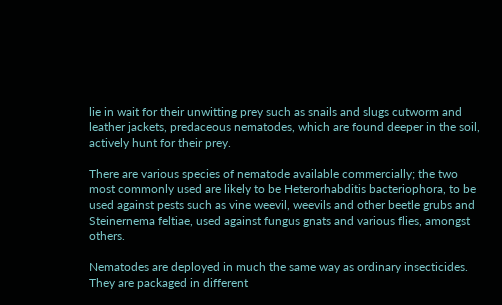lie in wait for their unwitting prey such as snails and slugs cutworm and leather jackets, predaceous nematodes, which are found deeper in the soil, actively hunt for their prey.

There are various species of nematode available commercially; the two most commonly used are likely to be Heterorhabditis bacteriophora, to be used against pests such as vine weevil, weevils and other beetle grubs and Steinernema feltiae, used against fungus gnats and various flies, amongst others.

Nematodes are deployed in much the same way as ordinary insecticides. They are packaged in different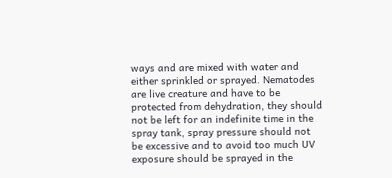ways and are mixed with water and either sprinkled or sprayed. Nematodes are live creature and have to be protected from dehydration, they should not be left for an indefinite time in the spray tank, spray pressure should not be excessive and to avoid too much UV exposure should be sprayed in the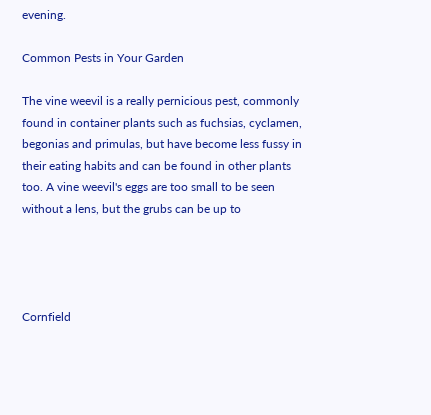evening.

Common Pests in Your Garden

The vine weevil is a really pernicious pest, commonly found in container plants such as fuchsias, cyclamen, begonias and primulas, but have become less fussy in their eating habits and can be found in other plants too. A vine weevil's eggs are too small to be seen without a lens, but the grubs can be up to




Cornfield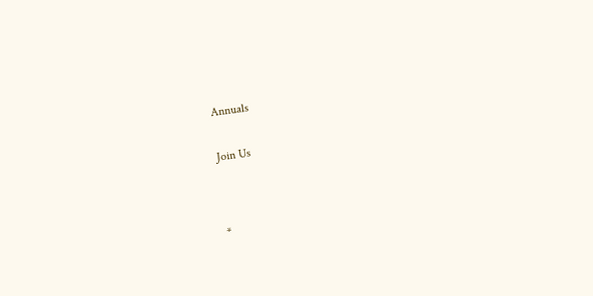Annuals


Join Us




*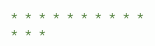* * * * * * * * * * * * *